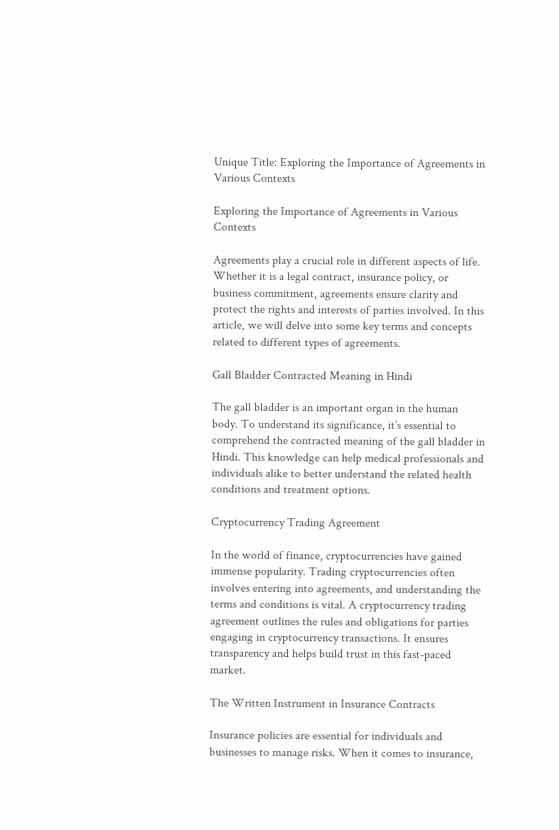Unique Title: Exploring the Importance of Agreements in Various Contexts

Exploring the Importance of Agreements in Various Contexts

Agreements play a crucial role in different aspects of life. Whether it is a legal contract, insurance policy, or business commitment, agreements ensure clarity and protect the rights and interests of parties involved. In this article, we will delve into some key terms and concepts related to different types of agreements.

Gall Bladder Contracted Meaning in Hindi

The gall bladder is an important organ in the human body. To understand its significance, it’s essential to comprehend the contracted meaning of the gall bladder in Hindi. This knowledge can help medical professionals and individuals alike to better understand the related health conditions and treatment options.

Cryptocurrency Trading Agreement

In the world of finance, cryptocurrencies have gained immense popularity. Trading cryptocurrencies often involves entering into agreements, and understanding the terms and conditions is vital. A cryptocurrency trading agreement outlines the rules and obligations for parties engaging in cryptocurrency transactions. It ensures transparency and helps build trust in this fast-paced market.

The Written Instrument in Insurance Contracts

Insurance policies are essential for individuals and businesses to manage risks. When it comes to insurance,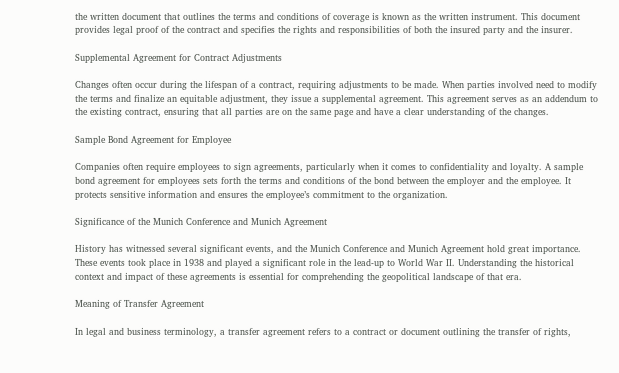the written document that outlines the terms and conditions of coverage is known as the written instrument. This document provides legal proof of the contract and specifies the rights and responsibilities of both the insured party and the insurer.

Supplemental Agreement for Contract Adjustments

Changes often occur during the lifespan of a contract, requiring adjustments to be made. When parties involved need to modify the terms and finalize an equitable adjustment, they issue a supplemental agreement. This agreement serves as an addendum to the existing contract, ensuring that all parties are on the same page and have a clear understanding of the changes.

Sample Bond Agreement for Employee

Companies often require employees to sign agreements, particularly when it comes to confidentiality and loyalty. A sample bond agreement for employees sets forth the terms and conditions of the bond between the employer and the employee. It protects sensitive information and ensures the employee’s commitment to the organization.

Significance of the Munich Conference and Munich Agreement

History has witnessed several significant events, and the Munich Conference and Munich Agreement hold great importance. These events took place in 1938 and played a significant role in the lead-up to World War II. Understanding the historical context and impact of these agreements is essential for comprehending the geopolitical landscape of that era.

Meaning of Transfer Agreement

In legal and business terminology, a transfer agreement refers to a contract or document outlining the transfer of rights,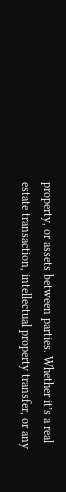property, or assets between parties. Whether it’s a real estate transaction, intellectual property transfer, or any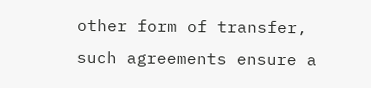other form of transfer, such agreements ensure a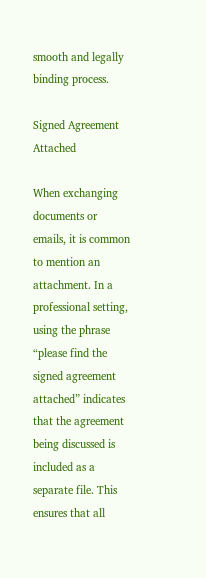smooth and legally binding process.

Signed Agreement Attached

When exchanging documents or emails, it is common to mention an attachment. In a professional setting, using the phrase “please find the signed agreement attached” indicates that the agreement being discussed is included as a separate file. This ensures that all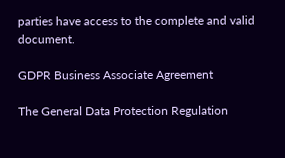parties have access to the complete and valid document.

GDPR Business Associate Agreement

The General Data Protection Regulation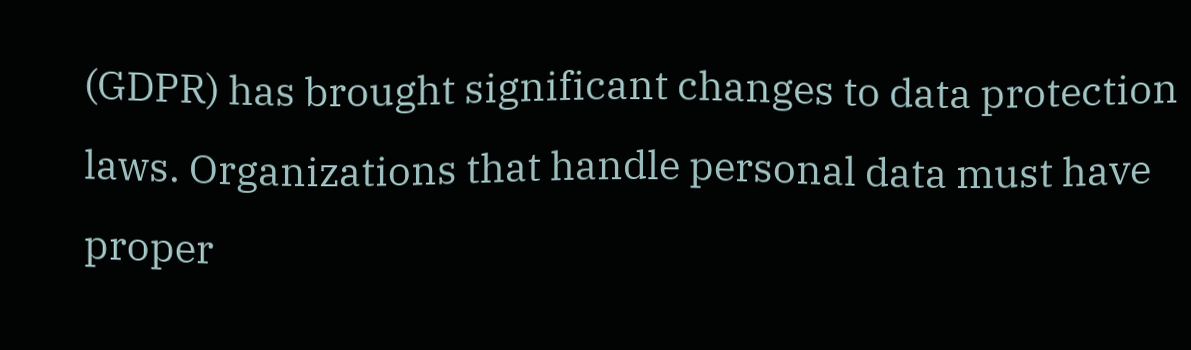(GDPR) has brought significant changes to data protection laws. Organizations that handle personal data must have proper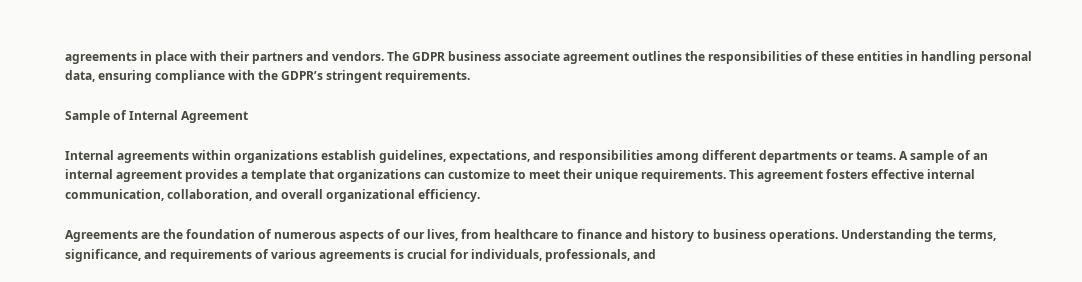agreements in place with their partners and vendors. The GDPR business associate agreement outlines the responsibilities of these entities in handling personal data, ensuring compliance with the GDPR’s stringent requirements.

Sample of Internal Agreement

Internal agreements within organizations establish guidelines, expectations, and responsibilities among different departments or teams. A sample of an internal agreement provides a template that organizations can customize to meet their unique requirements. This agreement fosters effective internal communication, collaboration, and overall organizational efficiency.

Agreements are the foundation of numerous aspects of our lives, from healthcare to finance and history to business operations. Understanding the terms, significance, and requirements of various agreements is crucial for individuals, professionals, and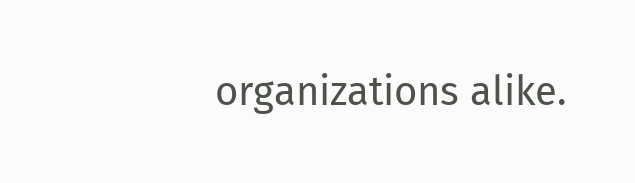organizations alike.